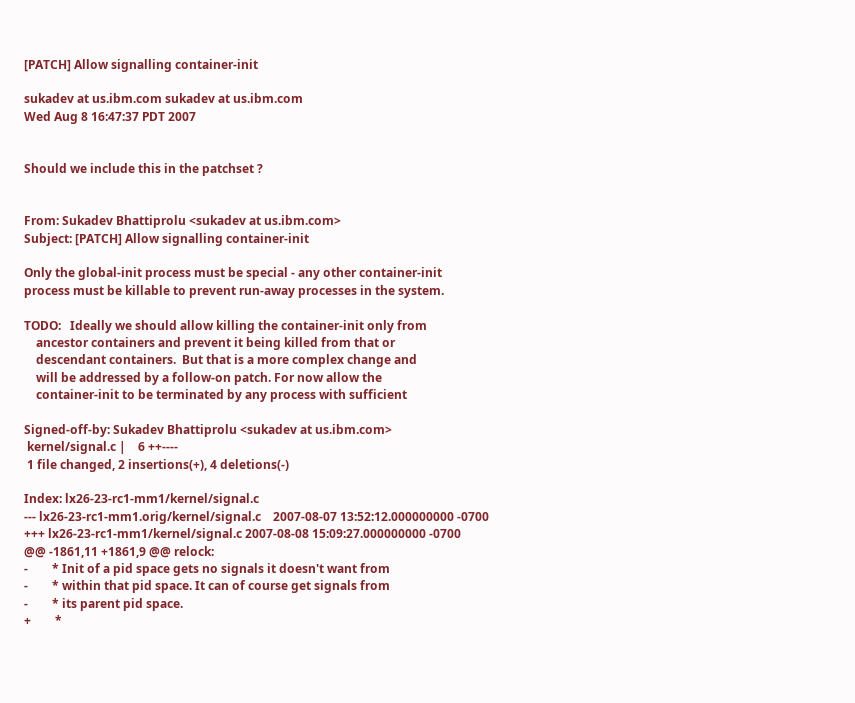[PATCH] Allow signalling container-init

sukadev at us.ibm.com sukadev at us.ibm.com
Wed Aug 8 16:47:37 PDT 2007


Should we include this in the patchset ?


From: Sukadev Bhattiprolu <sukadev at us.ibm.com>
Subject: [PATCH] Allow signalling container-init

Only the global-init process must be special - any other container-init
process must be killable to prevent run-away processes in the system.

TODO:   Ideally we should allow killing the container-init only from
    ancestor containers and prevent it being killed from that or
    descendant containers.  But that is a more complex change and
    will be addressed by a follow-on patch. For now allow the
    container-init to be terminated by any process with sufficient

Signed-off-by: Sukadev Bhattiprolu <sukadev at us.ibm.com>
 kernel/signal.c |    6 ++----
 1 file changed, 2 insertions(+), 4 deletions(-)

Index: lx26-23-rc1-mm1/kernel/signal.c
--- lx26-23-rc1-mm1.orig/kernel/signal.c    2007-08-07 13:52:12.000000000 -0700
+++ lx26-23-rc1-mm1/kernel/signal.c 2007-08-08 15:09:27.000000000 -0700
@@ -1861,11 +1861,9 @@ relock:
-        * Init of a pid space gets no signals it doesn't want from
-        * within that pid space. It can of course get signals from
-        * its parent pid space.
+        *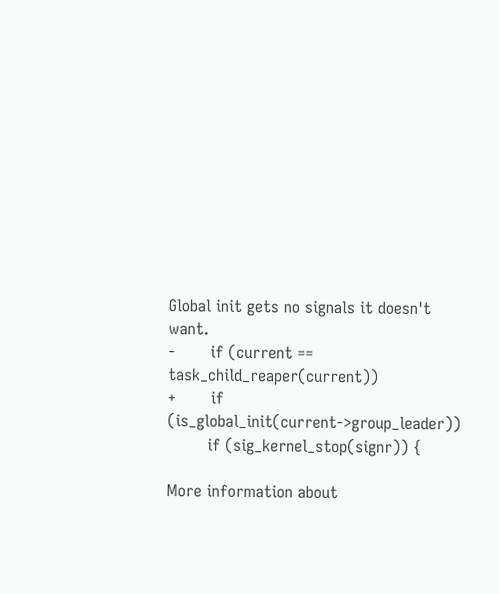Global init gets no signals it doesn't want.
-       if (current == task_child_reaper(current))
+       if (is_global_init(current->group_leader))
        if (sig_kernel_stop(signr)) {

More information about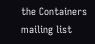the Containers mailing list